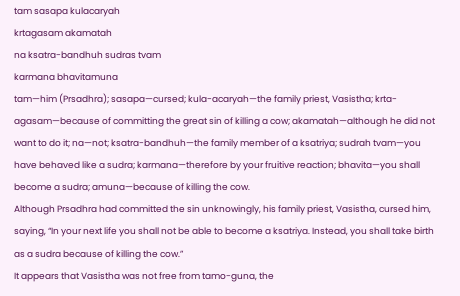tam sasapa kulacaryah
krtagasam akamatah
na ksatra-bandhuh sudras tvam
karmana bhavitamuna
tam—him (Prsadhra); sasapa—cursed; kula-acaryah—the family priest, Vasistha; krta-agasam—because of committing the great sin of killing a cow; akamatah—although he did not want to do it; na—not; ksatra-bandhuh—the family member of a ksatriya; sudrah tvam—you have behaved like a sudra; karmana—therefore by your fruitive reaction; bhavita—you shall become a sudra; amuna—because of killing the cow.
Although Prsadhra had committed the sin unknowingly, his family priest, Vasistha, cursed him, saying, “In your next life you shall not be able to become a ksatriya. Instead, you shall take birth as a sudra because of killing the cow.”
It appears that Vasistha was not free from tamo-guna, the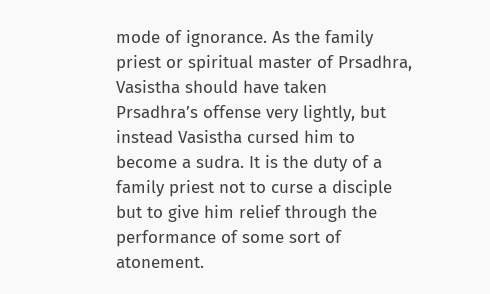mode of ignorance. As the family priest or spiritual master of Prsadhra, Vasistha should have taken Prsadhra’s offense very lightly, but instead Vasistha cursed him to become a sudra. It is the duty of a family priest not to curse a disciple but to give him relief through the performance of some sort of atonement.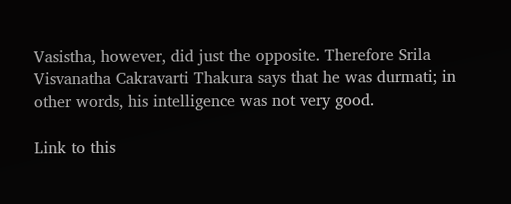Vasistha, however, did just the opposite. Therefore Srila Visvanatha Cakravarti Thakura says that he was durmati; in other words, his intelligence was not very good.

Link to this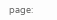page: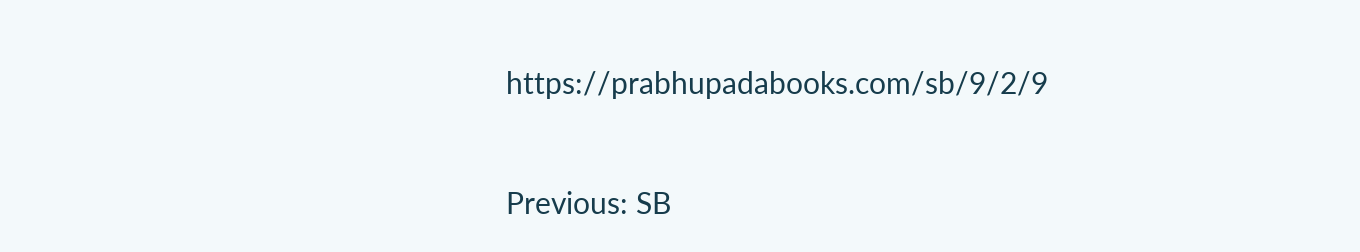https://prabhupadabooks.com/sb/9/2/9

Previous: SB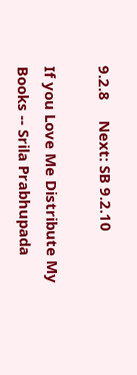9.2.8     Next: SB 9.2.10

If you Love Me Distribute My Books -- Srila Prabhupada